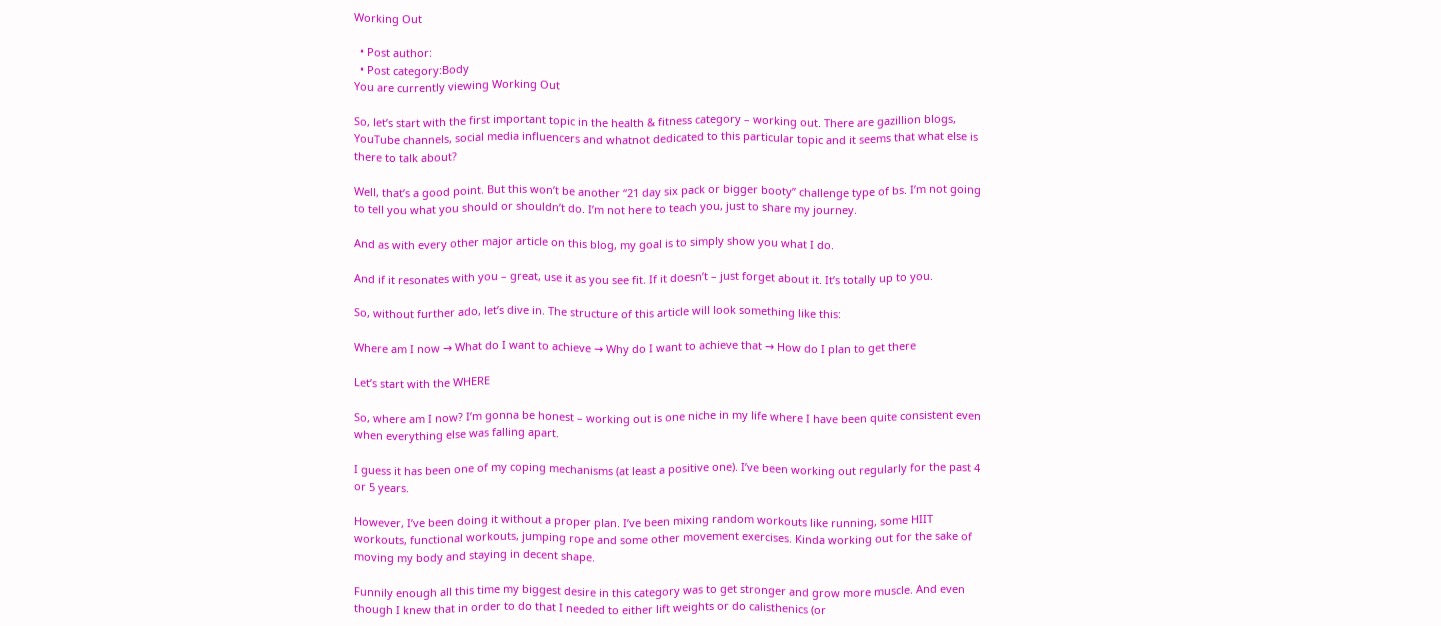Working Out

  • Post author:
  • Post category:Body
You are currently viewing Working Out

So, let’s start with the first important topic in the health & fitness category – working out. There are gazillion blogs, YouTube channels, social media influencers and whatnot dedicated to this particular topic and it seems that what else is there to talk about?

Well, that’s a good point. But this won’t be another “21 day six pack or bigger booty” challenge type of bs. I’m not going to tell you what you should or shouldn’t do. I’m not here to teach you, just to share my journey.

And as with every other major article on this blog, my goal is to simply show you what I do.

And if it resonates with you – great, use it as you see fit. If it doesn’t – just forget about it. It’s totally up to you.

So, without further ado, let’s dive in. The structure of this article will look something like this:

Where am I now → What do I want to achieve → Why do I want to achieve that → How do I plan to get there

Let’s start with the WHERE

So, where am I now? I’m gonna be honest – working out is one niche in my life where I have been quite consistent even when everything else was falling apart.

I guess it has been one of my coping mechanisms (at least a positive one). I’ve been working out regularly for the past 4 or 5 years.

However, I’ve been doing it without a proper plan. I’ve been mixing random workouts like running, some HIIT workouts, functional workouts, jumping rope and some other movement exercises. Kinda working out for the sake of moving my body and staying in decent shape.

Funnily enough all this time my biggest desire in this category was to get stronger and grow more muscle. And even though I knew that in order to do that I needed to either lift weights or do calisthenics (or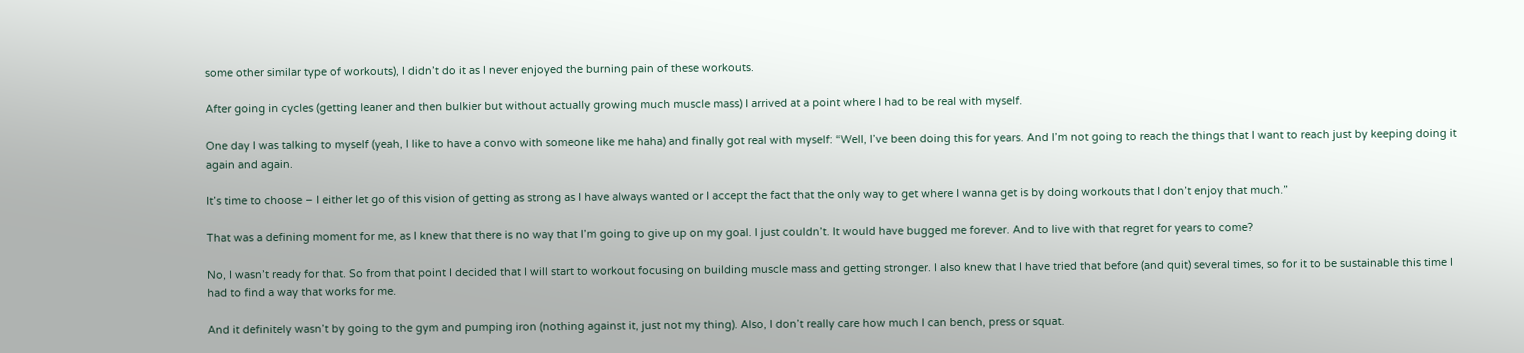some other similar type of workouts), I didn’t do it as I never enjoyed the burning pain of these workouts.

After going in cycles (getting leaner and then bulkier but without actually growing much muscle mass) I arrived at a point where I had to be real with myself.

One day I was talking to myself (yeah, I like to have a convo with someone like me haha) and finally got real with myself: “Well, I’ve been doing this for years. And I’m not going to reach the things that I want to reach just by keeping doing it again and again.

It’s time to choose – I either let go of this vision of getting as strong as I have always wanted or I accept the fact that the only way to get where I wanna get is by doing workouts that I don’t enjoy that much.”

That was a defining moment for me, as I knew that there is no way that I’m going to give up on my goal. I just couldn’t. It would have bugged me forever. And to live with that regret for years to come?

No, I wasn’t ready for that. So from that point I decided that I will start to workout focusing on building muscle mass and getting stronger. I also knew that I have tried that before (and quit) several times, so for it to be sustainable this time I had to find a way that works for me.

And it definitely wasn’t by going to the gym and pumping iron (nothing against it, just not my thing). Also, I don’t really care how much I can bench, press or squat.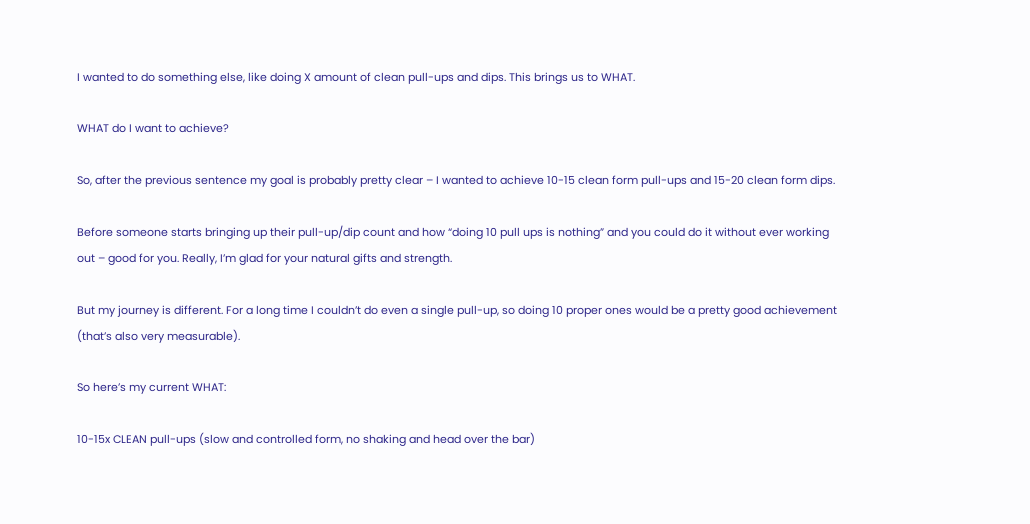I wanted to do something else, like doing X amount of clean pull-ups and dips. This brings us to WHAT.

WHAT do I want to achieve?

So, after the previous sentence my goal is probably pretty clear – I wanted to achieve 10-15 clean form pull-ups and 15-20 clean form dips.

Before someone starts bringing up their pull-up/dip count and how “doing 10 pull ups is nothing” and you could do it without ever working out – good for you. Really, I’m glad for your natural gifts and strength.

But my journey is different. For a long time I couldn’t do even a single pull-up, so doing 10 proper ones would be a pretty good achievement (that’s also very measurable).

So here’s my current WHAT:

10-15x CLEAN pull-ups (slow and controlled form, no shaking and head over the bar)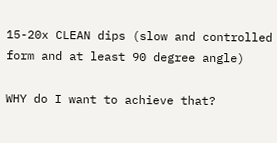15-20x CLEAN dips (slow and controlled form and at least 90 degree angle)

WHY do I want to achieve that?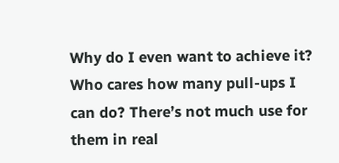Why do I even want to achieve it? Who cares how many pull-ups I can do? There’s not much use for them in real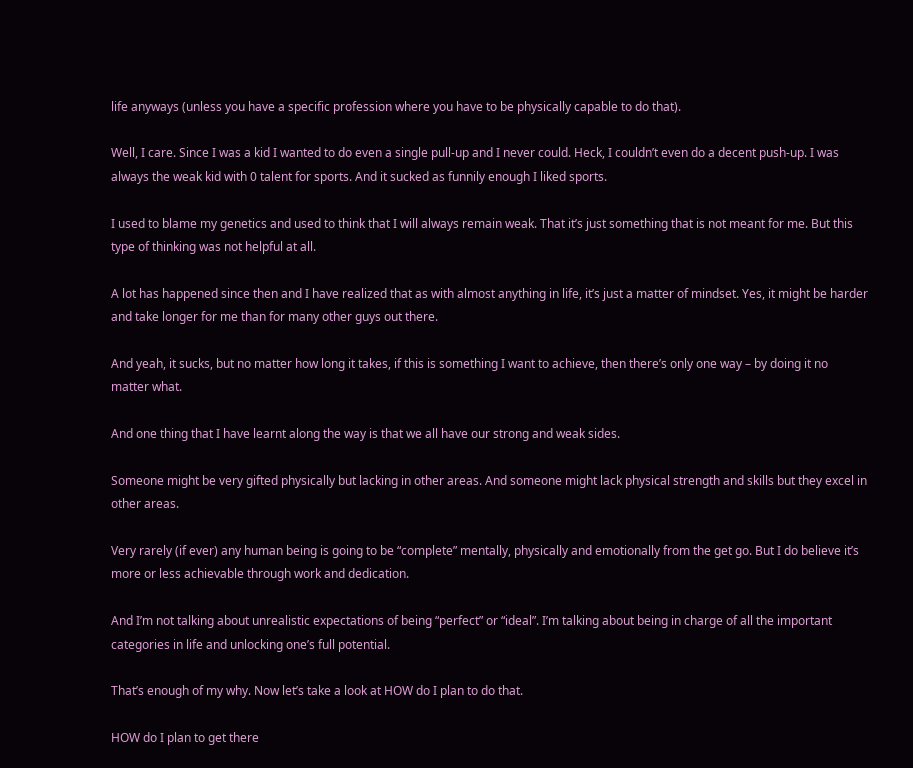life anyways (unless you have a specific profession where you have to be physically capable to do that).

Well, I care. Since I was a kid I wanted to do even a single pull-up and I never could. Heck, I couldn’t even do a decent push-up. I was always the weak kid with 0 talent for sports. And it sucked as funnily enough I liked sports.

I used to blame my genetics and used to think that I will always remain weak. That it’s just something that is not meant for me. But this type of thinking was not helpful at all.

A lot has happened since then and I have realized that as with almost anything in life, it’s just a matter of mindset. Yes, it might be harder and take longer for me than for many other guys out there.

And yeah, it sucks, but no matter how long it takes, if this is something I want to achieve, then there’s only one way – by doing it no matter what.

And one thing that I have learnt along the way is that we all have our strong and weak sides.

Someone might be very gifted physically but lacking in other areas. And someone might lack physical strength and skills but they excel in other areas.

Very rarely (if ever) any human being is going to be “complete” mentally, physically and emotionally from the get go. But I do believe it’s more or less achievable through work and dedication.

And I’m not talking about unrealistic expectations of being “perfect” or “ideal”. I’m talking about being in charge of all the important categories in life and unlocking one’s full potential.

That’s enough of my why. Now let’s take a look at HOW do I plan to do that.

HOW do I plan to get there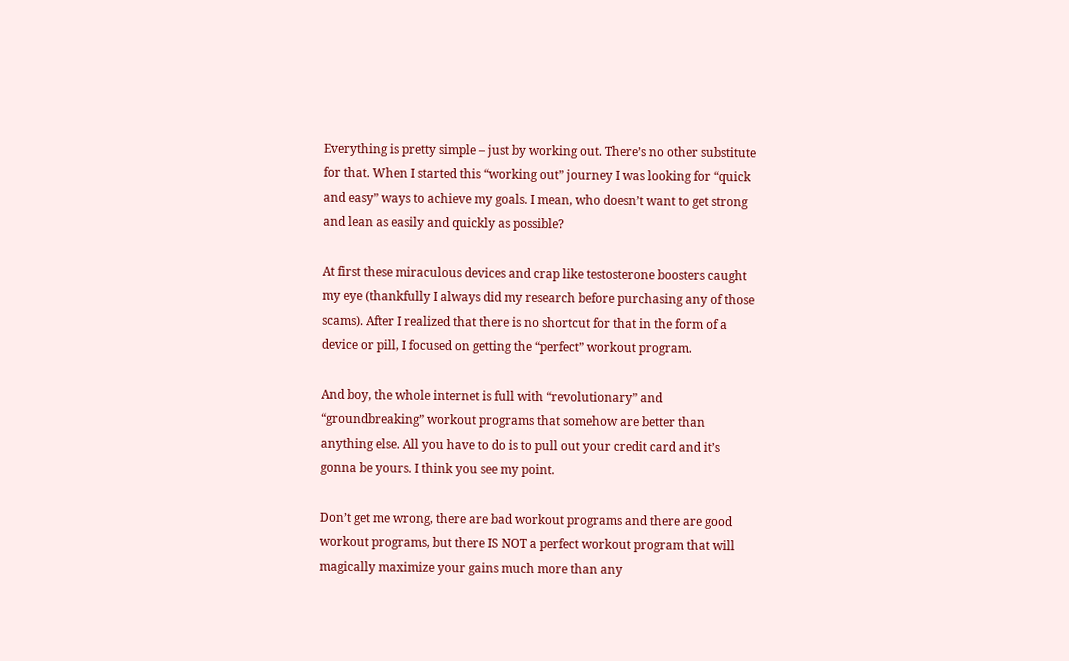Everything is pretty simple – just by working out. There’s no other substitute for that. When I started this “working out” journey I was looking for “quick and easy” ways to achieve my goals. I mean, who doesn’t want to get strong and lean as easily and quickly as possible?

At first these miraculous devices and crap like testosterone boosters caught my eye (thankfully I always did my research before purchasing any of those scams). After I realized that there is no shortcut for that in the form of a device or pill, I focused on getting the “perfect” workout program.

And boy, the whole internet is full with “revolutionary” and “groundbreaking” workout programs that somehow are better than anything else. All you have to do is to pull out your credit card and it’s gonna be yours. I think you see my point.

Don’t get me wrong, there are bad workout programs and there are good workout programs, but there IS NOT a perfect workout program that will magically maximize your gains much more than any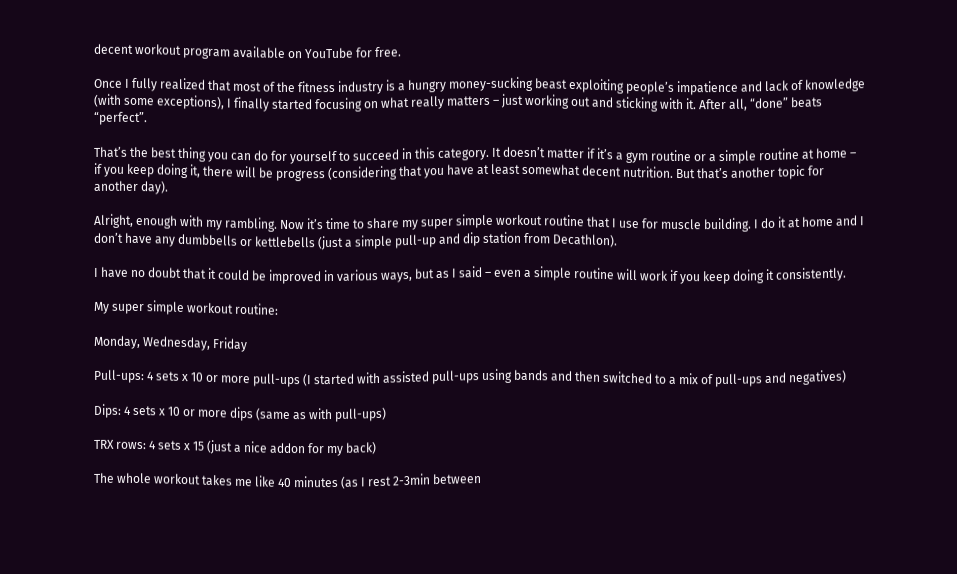decent workout program available on YouTube for free.

Once I fully realized that most of the fitness industry is a hungry money-sucking beast exploiting people’s impatience and lack of knowledge (with some exceptions), I finally started focusing on what really matters – just working out and sticking with it. After all, “done” beats “perfect”.

That’s the best thing you can do for yourself to succeed in this category. It doesn’t matter if it’s a gym routine or a simple routine at home – if you keep doing it, there will be progress (considering that you have at least somewhat decent nutrition. But that’s another topic for another day).

Alright, enough with my rambling. Now it’s time to share my super simple workout routine that I use for muscle building. I do it at home and I don’t have any dumbbells or kettlebells (just a simple pull-up and dip station from Decathlon).

I have no doubt that it could be improved in various ways, but as I said – even a simple routine will work if you keep doing it consistently.

My super simple workout routine:

Monday, Wednesday, Friday

Pull-ups: 4 sets x 10 or more pull-ups (I started with assisted pull-ups using bands and then switched to a mix of pull-ups and negatives)

Dips: 4 sets x 10 or more dips (same as with pull-ups)

TRX rows: 4 sets x 15 (just a nice addon for my back)

The whole workout takes me like 40 minutes (as I rest 2-3min between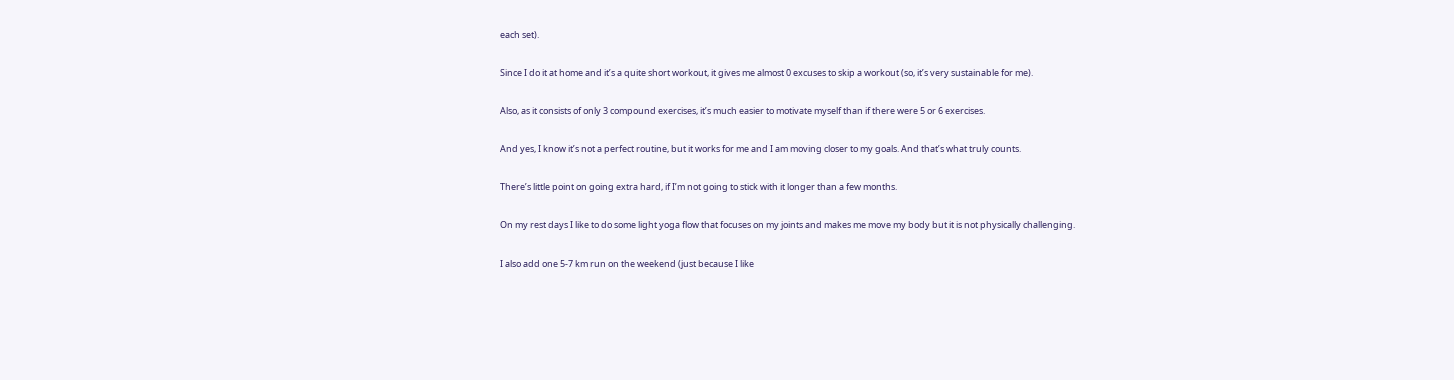each set).

Since I do it at home and it’s a quite short workout, it gives me almost 0 excuses to skip a workout (so, it’s very sustainable for me).

Also, as it consists of only 3 compound exercises, it’s much easier to motivate myself than if there were 5 or 6 exercises.

And yes, I know it’s not a perfect routine, but it works for me and I am moving closer to my goals. And that’s what truly counts.

There’s little point on going extra hard, if I’m not going to stick with it longer than a few months.

On my rest days I like to do some light yoga flow that focuses on my joints and makes me move my body but it is not physically challenging.

I also add one 5-7 km run on the weekend (just because I like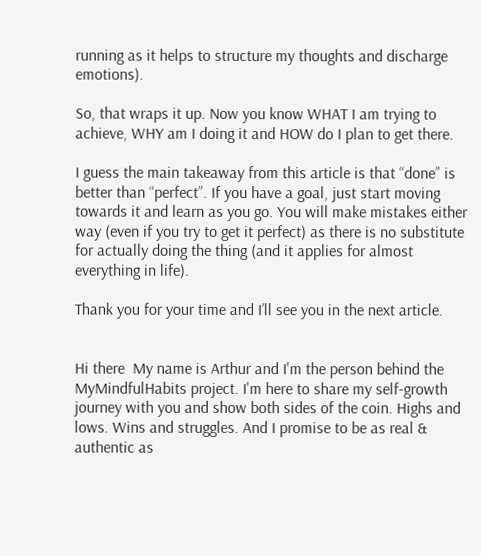running as it helps to structure my thoughts and discharge emotions).

So, that wraps it up. Now you know WHAT I am trying to achieve, WHY am I doing it and HOW do I plan to get there.

I guess the main takeaway from this article is that “done” is better than “perfect”. If you have a goal, just start moving towards it and learn as you go. You will make mistakes either way (even if you try to get it perfect) as there is no substitute for actually doing the thing (and it applies for almost everything in life).

Thank you for your time and I’ll see you in the next article.


Hi there  My name is Arthur and I'm the person behind the MyMindfulHabits project. I'm here to share my self-growth journey with you and show both sides of the coin. Highs and lows. Wins and struggles. And I promise to be as real & authentic as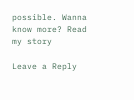possible. Wanna know more? Read my story

Leave a Reply